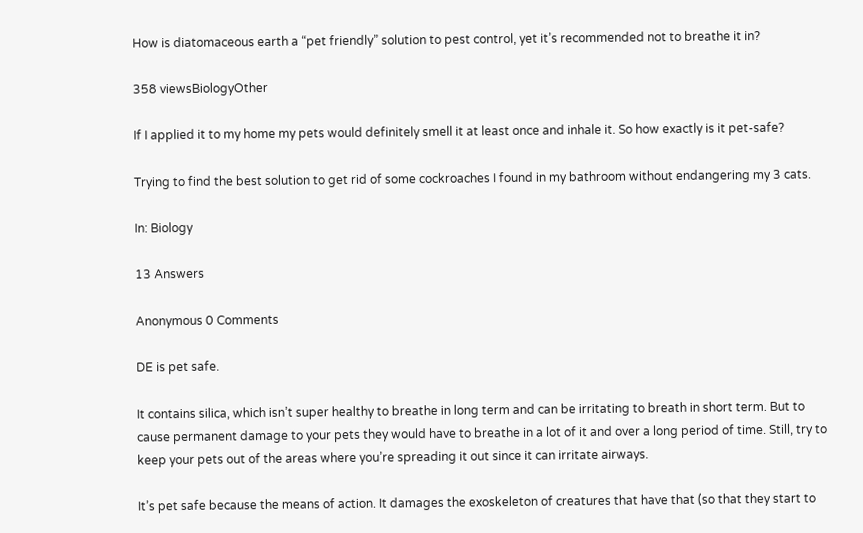How is diatomaceous earth a “pet friendly” solution to pest control, yet it’s recommended not to breathe it in?

358 viewsBiologyOther

If I applied it to my home my pets would definitely smell it at least once and inhale it. So how exactly is it pet-safe?

Trying to find the best solution to get rid of some cockroaches I found in my bathroom without endangering my 3 cats.

In: Biology

13 Answers

Anonymous 0 Comments

DE is pet safe.

It contains silica, which isn’t super healthy to breathe in long term and can be irritating to breath in short term. But to cause permanent damage to your pets they would have to breathe in a lot of it and over a long period of time. Still, try to keep your pets out of the areas where you’re spreading it out since it can irritate airways.

It’s pet safe because the means of action. It damages the exoskeleton of creatures that have that (so that they start to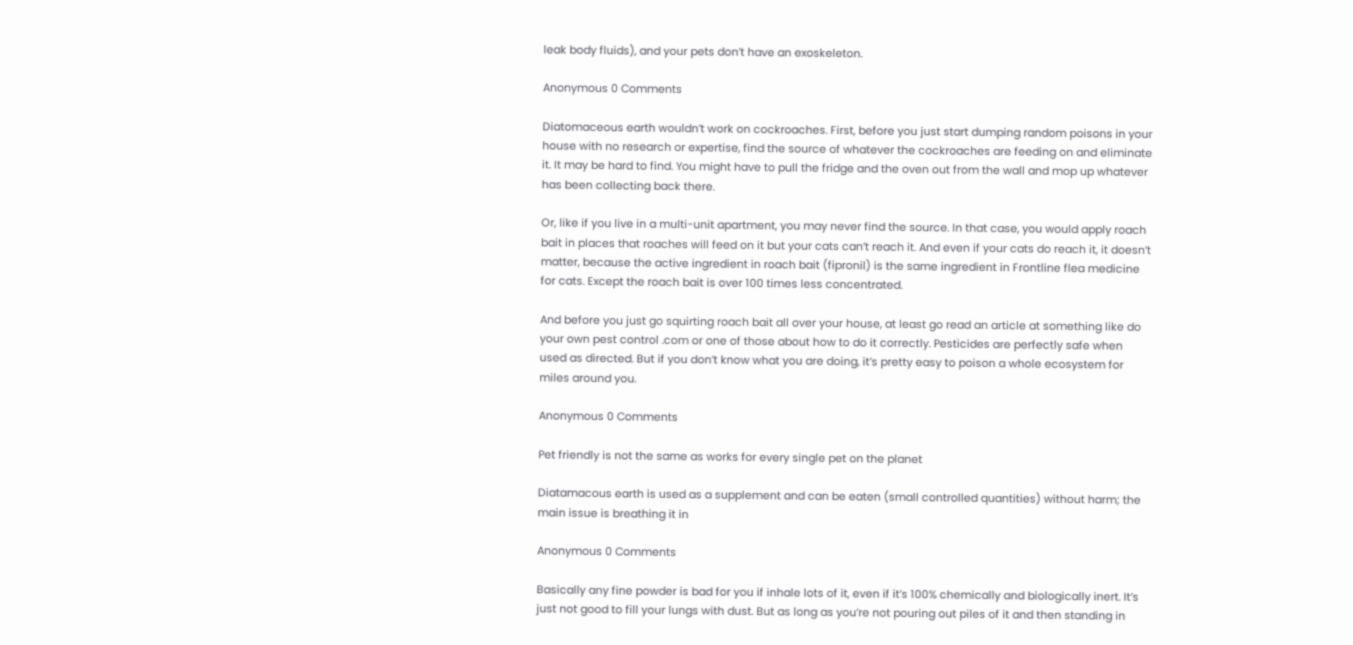leak body fluids), and your pets don’t have an exoskeleton.

Anonymous 0 Comments

Diatomaceous earth wouldn’t work on cockroaches. First, before you just start dumping random poisons in your house with no research or expertise, find the source of whatever the cockroaches are feeding on and eliminate it. It may be hard to find. You might have to pull the fridge and the oven out from the wall and mop up whatever has been collecting back there.

Or, like if you live in a multi-unit apartment, you may never find the source. In that case, you would apply roach bait in places that roaches will feed on it but your cats can’t reach it. And even if your cats do reach it, it doesn’t matter, because the active ingredient in roach bait (fipronil) is the same ingredient in Frontline flea medicine for cats. Except the roach bait is over 100 times less concentrated.

And before you just go squirting roach bait all over your house, at least go read an article at something like do your own pest control .com or one of those about how to do it correctly. Pesticides are perfectly safe when used as directed. But if you don’t know what you are doing, it’s pretty easy to poison a whole ecosystem for miles around you.

Anonymous 0 Comments

Pet friendly is not the same as works for every single pet on the planet

Diatamacous earth is used as a supplement and can be eaten (small controlled quantities) without harm; the main issue is breathing it in

Anonymous 0 Comments

Basically any fine powder is bad for you if inhale lots of it, even if it’s 100% chemically and biologically inert. It’s just not good to fill your lungs with dust. But as long as you’re not pouring out piles of it and then standing in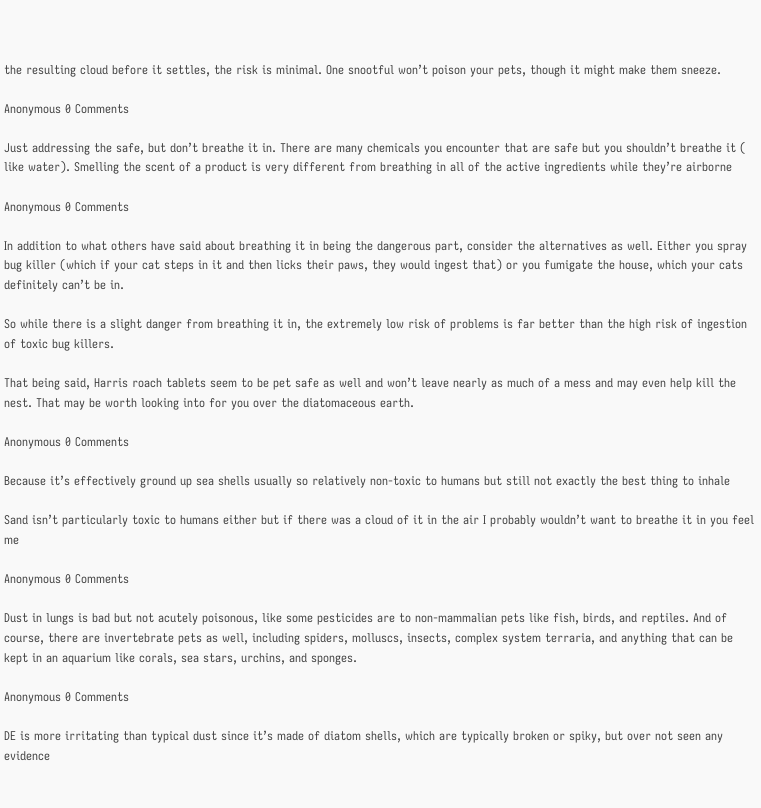the resulting cloud before it settles, the risk is minimal. One snootful won’t poison your pets, though it might make them sneeze.

Anonymous 0 Comments

Just addressing the safe, but don’t breathe it in. There are many chemicals you encounter that are safe but you shouldn’t breathe it ( like water). Smelling the scent of a product is very different from breathing in all of the active ingredients while they’re airborne

Anonymous 0 Comments

In addition to what others have said about breathing it in being the dangerous part, consider the alternatives as well. Either you spray bug killer (which if your cat steps in it and then licks their paws, they would ingest that) or you fumigate the house, which your cats definitely can’t be in.

So while there is a slight danger from breathing it in, the extremely low risk of problems is far better than the high risk of ingestion of toxic bug killers.

That being said, Harris roach tablets seem to be pet safe as well and won’t leave nearly as much of a mess and may even help kill the nest. That may be worth looking into for you over the diatomaceous earth.

Anonymous 0 Comments

Because it’s effectively ground up sea shells usually so relatively non-toxic to humans but still not exactly the best thing to inhale

Sand isn’t particularly toxic to humans either but if there was a cloud of it in the air I probably wouldn’t want to breathe it in you feel me

Anonymous 0 Comments

Dust in lungs is bad but not acutely poisonous, like some pesticides are to non-mammalian pets like fish, birds, and reptiles. And of course, there are invertebrate pets as well, including spiders, molluscs, insects, complex system terraria, and anything that can be kept in an aquarium like corals, sea stars, urchins, and sponges.

Anonymous 0 Comments

DE is more irritating than typical dust since it’s made of diatom shells, which are typically broken or spiky, but over not seen any evidence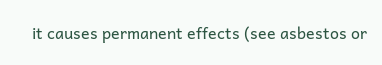it causes permanent effects (see asbestos or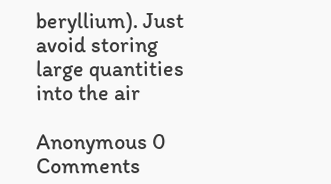beryllium). Just avoid storing large quantities into the air

Anonymous 0 Comments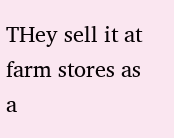THey sell it at farm stores as a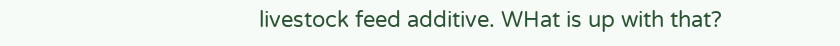livestock feed additive. WHat is up with that?